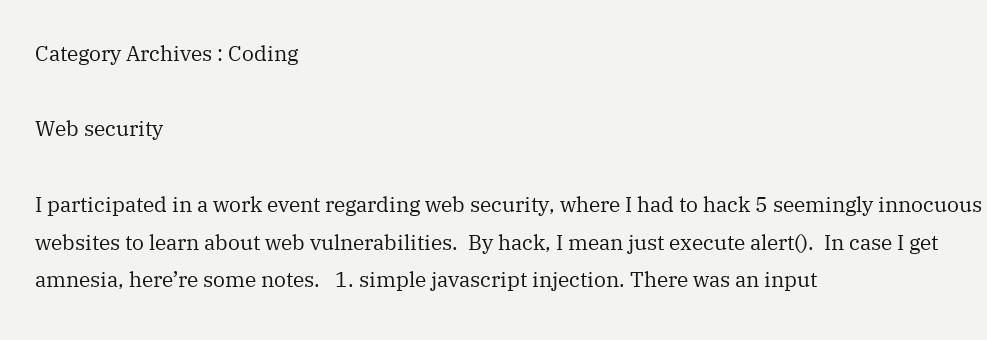Category Archives : Coding

Web security

I participated in a work event regarding web security, where I had to hack 5 seemingly innocuous websites to learn about web vulnerabilities.  By hack, I mean just execute alert().  In case I get amnesia, here’re some notes.   1. simple javascript injection. There was an input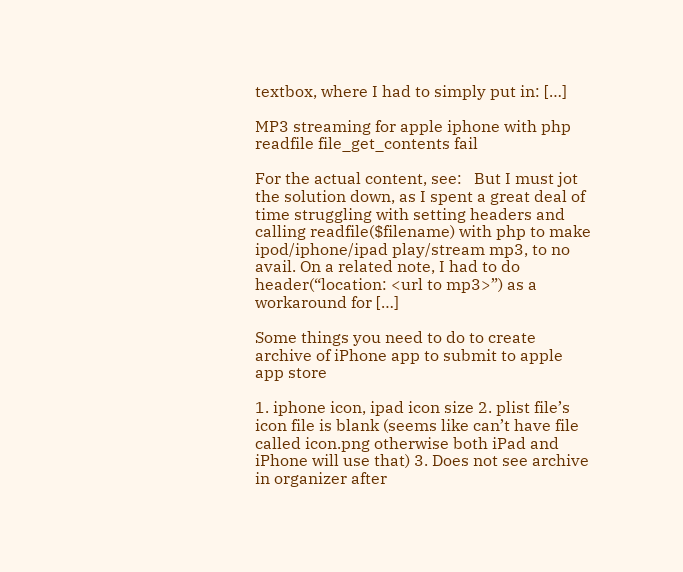textbox, where I had to simply put in: […]

MP3 streaming for apple iphone with php readfile file_get_contents fail

For the actual content, see:   But I must jot the solution down, as I spent a great deal of time struggling with setting headers and calling readfile($filename) with php to make ipod/iphone/ipad play/stream mp3, to no avail. On a related note, I had to do header(“location: <url to mp3>”) as a workaround for […]

Some things you need to do to create archive of iPhone app to submit to apple app store

1. iphone icon, ipad icon size 2. plist file’s icon file is blank (seems like can’t have file called icon.png otherwise both iPad and iPhone will use that) 3. Does not see archive in organizer after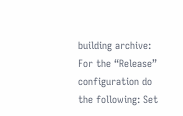building archive: For the “Release” configuration do the following: Set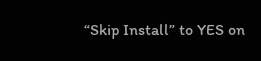“Skip Install” to YES on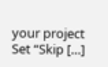your project Set “Skip […]